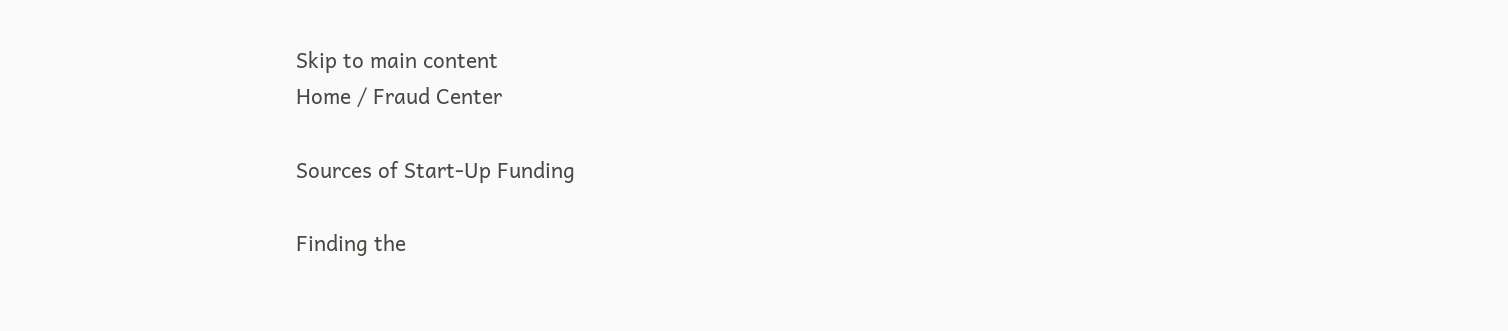Skip to main content
Home / Fraud Center

Sources of Start-Up Funding

Finding the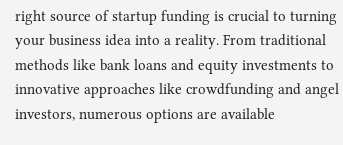right source of startup funding is crucial to turning your business idea into a reality. From traditional methods like bank loans and equity investments to innovative approaches like crowdfunding and angel investors, numerous options are available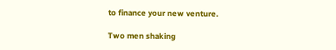to finance your new venture.

Two men shaking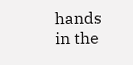hands in the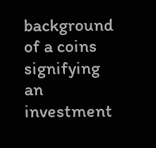background of a coins signifying an investment